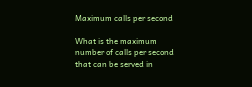Maximum calls per second

What is the maximum number of calls per second that can be served in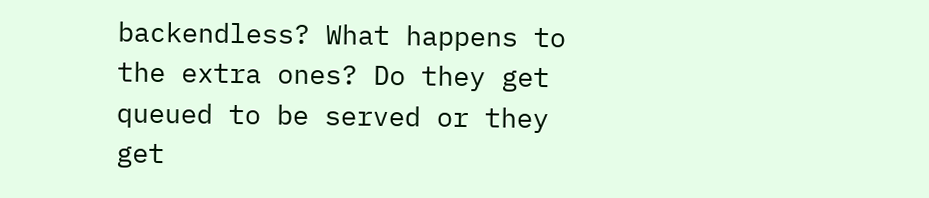backendless? What happens to the extra ones? Do they get queued to be served or they get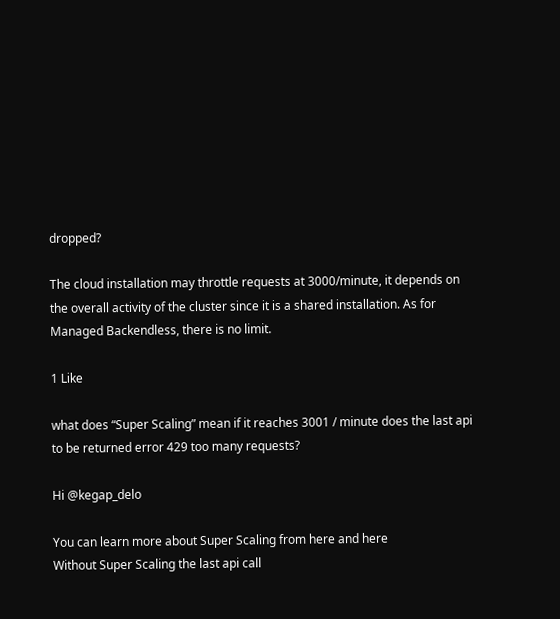dropped?

The cloud installation may throttle requests at 3000/minute, it depends on the overall activity of the cluster since it is a shared installation. As for Managed Backendless, there is no limit.

1 Like

what does “Super Scaling” mean if it reaches 3001 / minute does the last api to be returned error 429 too many requests?

Hi @kegap_delo

You can learn more about Super Scaling from here and here
Without Super Scaling the last api call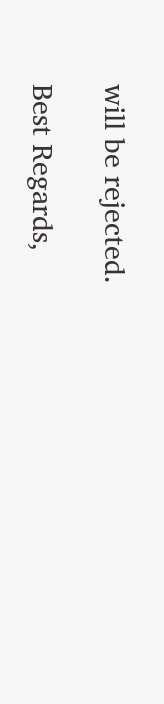will be rejected.

Best Regards,